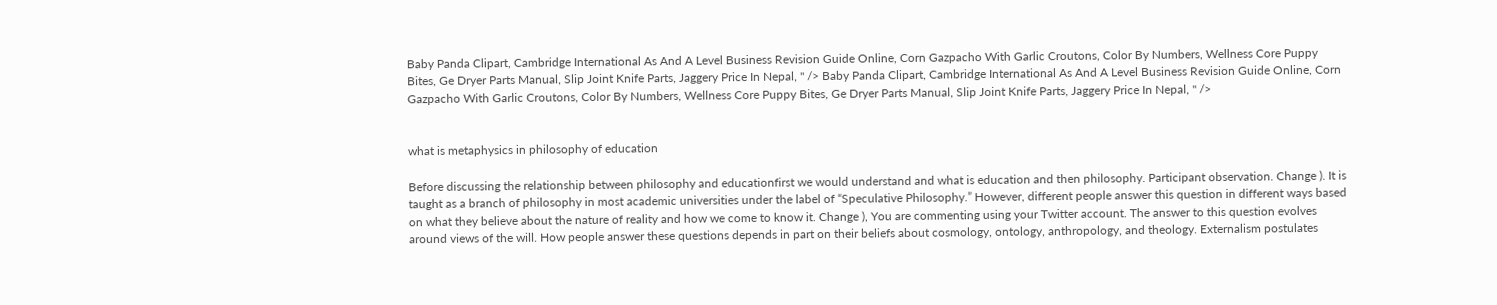Baby Panda Clipart, Cambridge International As And A Level Business Revision Guide Online, Corn Gazpacho With Garlic Croutons, Color By Numbers, Wellness Core Puppy Bites, Ge Dryer Parts Manual, Slip Joint Knife Parts, Jaggery Price In Nepal, " /> Baby Panda Clipart, Cambridge International As And A Level Business Revision Guide Online, Corn Gazpacho With Garlic Croutons, Color By Numbers, Wellness Core Puppy Bites, Ge Dryer Parts Manual, Slip Joint Knife Parts, Jaggery Price In Nepal, " />


what is metaphysics in philosophy of education

Before discussing the relationship between philosophy and educationfirst we would understand and what is education and then philosophy. Participant observation. Change ). It is taught as a branch of philosophy in most academic universities under the label of “Speculative Philosophy.” However, different people answer this question in different ways based on what they believe about the nature of reality and how we come to know it. Change ), You are commenting using your Twitter account. The answer to this question evolves around views of the will. How people answer these questions depends in part on their beliefs about cosmology, ontology, anthropology, and theology. Externalism postulates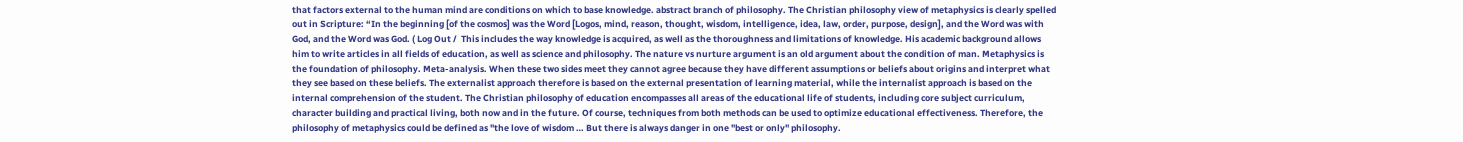that factors external to the human mind are conditions on which to base knowledge. abstract branch of philosophy. The Christian philosophy view of metaphysics is clearly spelled out in Scripture: “In the beginning [of the cosmos] was the Word [Logos, mind, reason, thought, wisdom, intelligence, idea, law, order, purpose, design], and the Word was with God, and the Word was God. ( Log Out /  This includes the way knowledge is acquired, as well as the thoroughness and limitations of knowledge. His academic background allows him to write articles in all fields of education, as well as science and philosophy. The nature vs nurture argument is an old argument about the condition of man. Metaphysics is the foundation of philosophy. Meta-analysis. When these two sides meet they cannot agree because they have different assumptions or beliefs about origins and interpret what they see based on these beliefs. The externalist approach therefore is based on the external presentation of learning material, while the internalist approach is based on the internal comprehension of the student. The Christian philosophy of education encompasses all areas of the educational life of students, including core subject curriculum, character building and practical living, both now and in the future. Of course, techniques from both methods can be used to optimize educational effectiveness. Therefore, the philosophy of metaphysics could be defined as "the love of wisdom … But there is always danger in one "best or only" philosophy.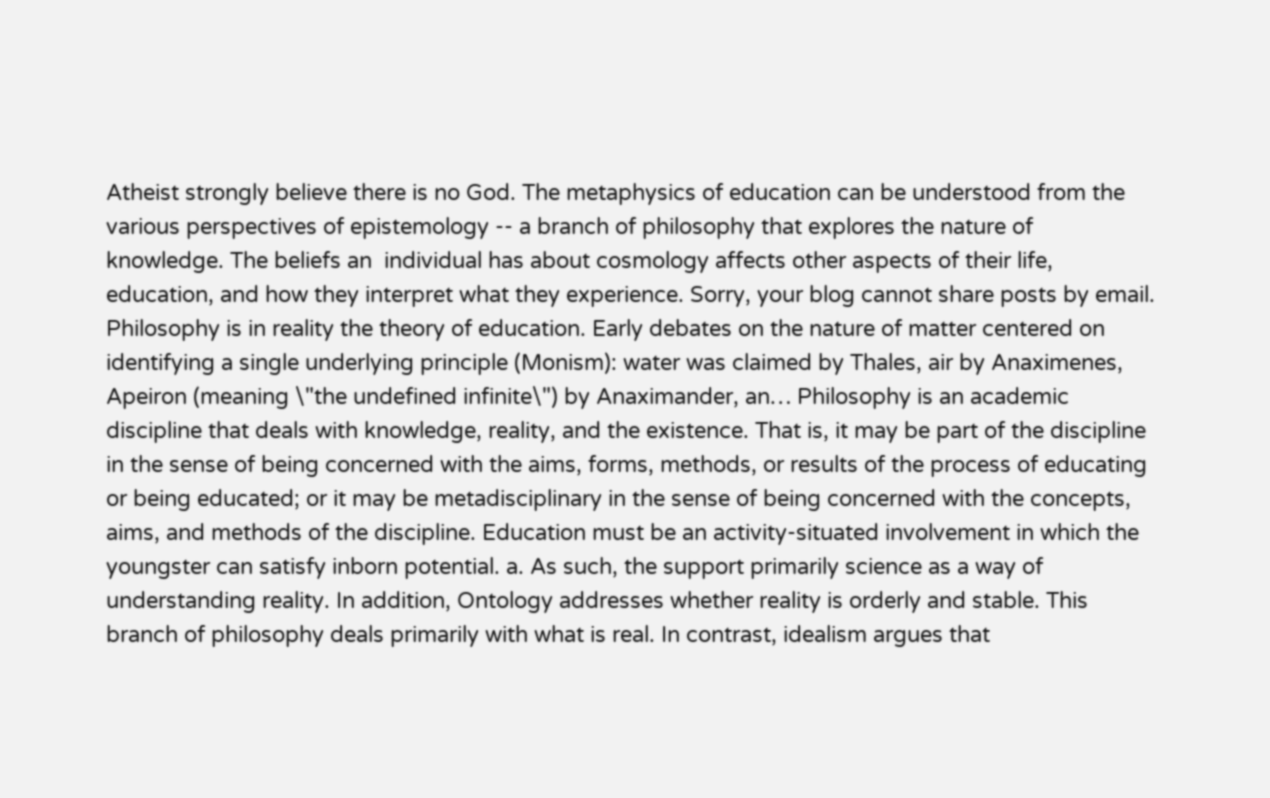Atheist strongly believe there is no God. The metaphysics of education can be understood from the various perspectives of epistemology -- a branch of philosophy that explores the nature of knowledge. The beliefs an  individual has about cosmology affects other aspects of their life, education, and how they interpret what they experience. Sorry, your blog cannot share posts by email. Philosophy is in reality the theory of education. Early debates on the nature of matter centered on identifying a single underlying principle (Monism): water was claimed by Thales, air by Anaximenes, Apeiron (meaning \"the undefined infinite\") by Anaximander, an… Philosophy is an academic discipline that deals with knowledge, reality, and the existence. That is, it may be part of the discipline in the sense of being concerned with the aims, forms, methods, or results of the process of educating or being educated; or it may be metadisciplinary in the sense of being concerned with the concepts, aims, and methods of the discipline. Education must be an activity-situated involvement in which the youngster can satisfy inborn potential. a. As such, the support primarily science as a way of understanding reality. In addition, Ontology addresses whether reality is orderly and stable. This branch of philosophy deals primarily with what is real. In contrast, idealism argues that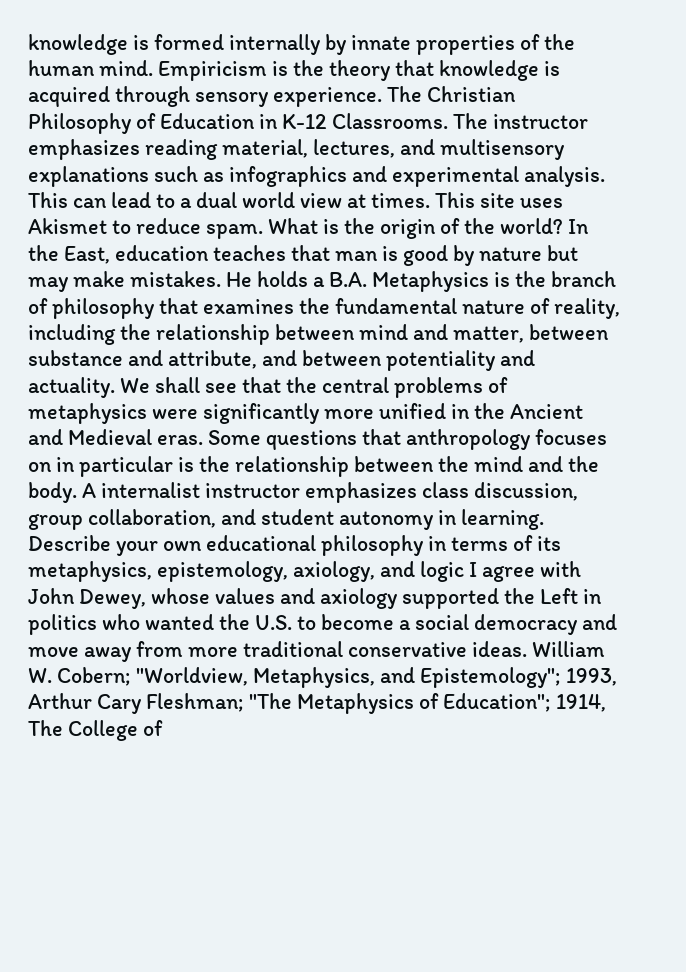knowledge is formed internally by innate properties of the human mind. Empiricism is the theory that knowledge is acquired through sensory experience. The Christian Philosophy of Education in K-12 Classrooms. The instructor emphasizes reading material, lectures, and multisensory explanations such as infographics and experimental analysis. This can lead to a dual world view at times. This site uses Akismet to reduce spam. What is the origin of the world? In the East, education teaches that man is good by nature but may make mistakes. He holds a B.A. Metaphysics is the branch of philosophy that examines the fundamental nature of reality, including the relationship between mind and matter, between substance and attribute, and between potentiality and actuality. We shall see that the central problems of metaphysics were significantly more unified in the Ancient and Medieval eras. Some questions that anthropology focuses on in particular is the relationship between the mind and the body. A internalist instructor emphasizes class discussion, group collaboration, and student autonomy in learning. Describe your own educational philosophy in terms of its metaphysics, epistemology, axiology, and logic I agree with John Dewey, whose values and axiology supported the Left in politics who wanted the U.S. to become a social democracy and move away from more traditional conservative ideas. William W. Cobern; "Worldview, Metaphysics, and Epistemology"; 1993, Arthur Cary Fleshman; "The Metaphysics of Education"; 1914, The College of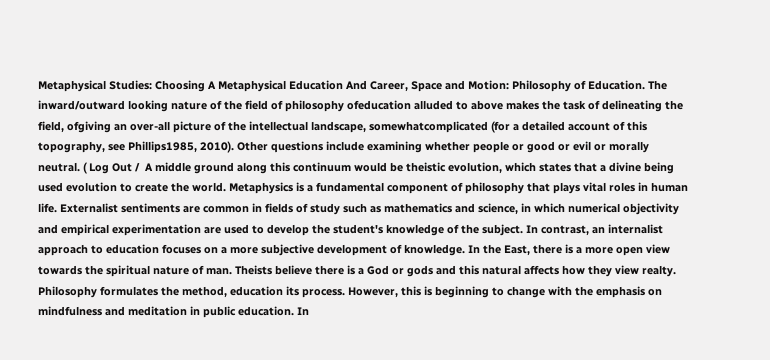Metaphysical Studies: Choosing A Metaphysical Education And Career, Space and Motion: Philosophy of Education. The inward/outward looking nature of the field of philosophy ofeducation alluded to above makes the task of delineating the field, ofgiving an over-all picture of the intellectual landscape, somewhatcomplicated (for a detailed account of this topography, see Phillips1985, 2010). Other questions include examining whether people or good or evil or morally neutral. ( Log Out /  A middle ground along this continuum would be theistic evolution, which states that a divine being used evolution to create the world. Metaphysics is a fundamental component of philosophy that plays vital roles in human life. Externalist sentiments are common in fields of study such as mathematics and science, in which numerical objectivity and empirical experimentation are used to develop the student's knowledge of the subject. In contrast, an internalist approach to education focuses on a more subjective development of knowledge. In the East, there is a more open view towards the spiritual nature of man. Theists believe there is a God or gods and this natural affects how they view realty. Philosophy formulates the method, education its process. However, this is beginning to change with the emphasis on mindfulness and meditation in public education. In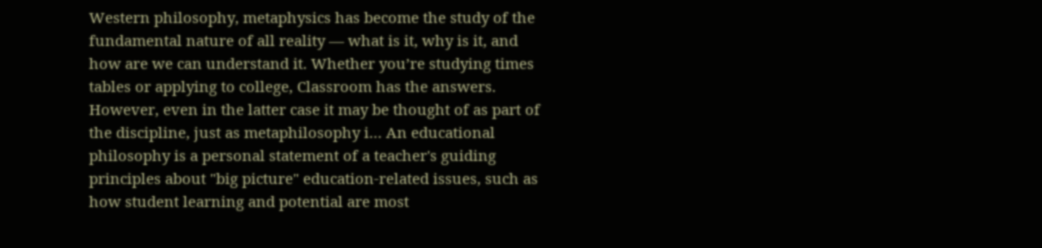Western philosophy, metaphysics has become the study of the fundamental nature of all reality — what is it, why is it, and how are we can understand it. Whether you’re studying times tables or applying to college, Classroom has the answers. However, even in the latter case it may be thought of as part of the discipline, just as metaphilosophy i… An educational philosophy is a personal statement of a teacher's guiding principles about "big picture" education-related issues, such as how student learning and potential are most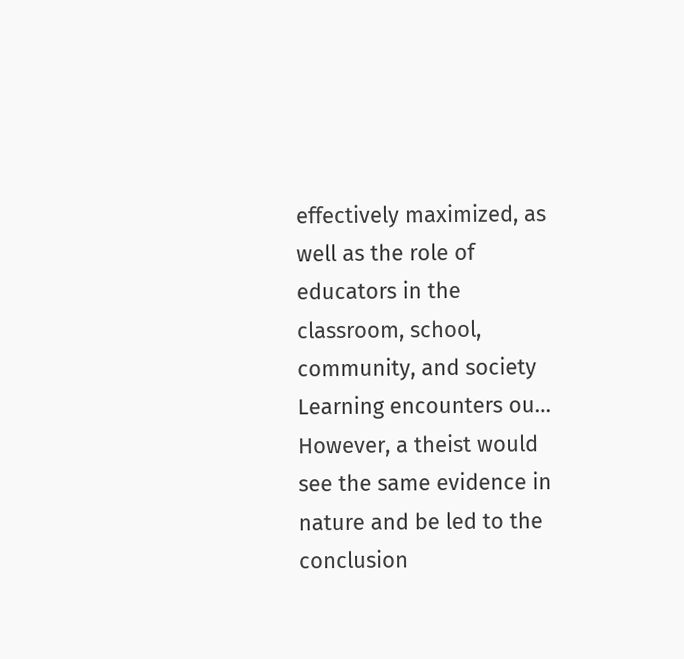effectively maximized, as well as the role of educators in the classroom, school, community, and society Learning encounters ou… However, a theist would see the same evidence in nature and be led to the conclusion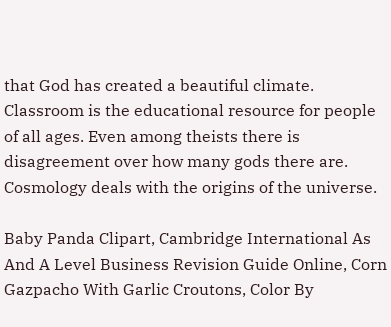that God has created a beautiful climate. Classroom is the educational resource for people of all ages. Even among theists there is disagreement over how many gods there are. Cosmology deals with the origins of the universe.

Baby Panda Clipart, Cambridge International As And A Level Business Revision Guide Online, Corn Gazpacho With Garlic Croutons, Color By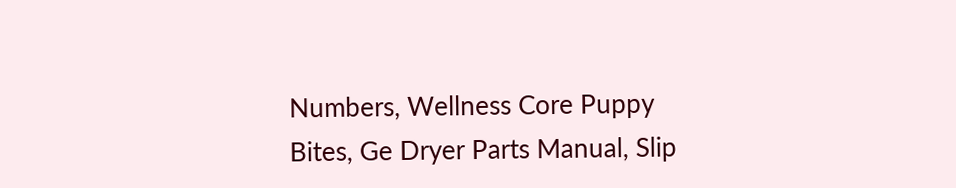Numbers, Wellness Core Puppy Bites, Ge Dryer Parts Manual, Slip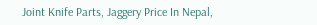Joint Knife Parts, Jaggery Price In Nepal,